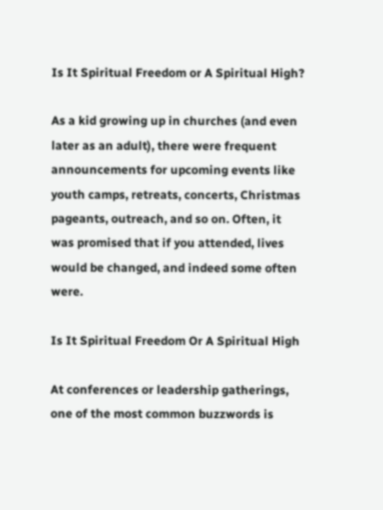Is It Spiritual Freedom or A Spiritual High?

As a kid growing up in churches (and even later as an adult), there were frequent announcements for upcoming events like youth camps, retreats, concerts, Christmas pageants, outreach, and so on. Often, it was promised that if you attended, lives would be changed, and indeed some often were.

Is It Spiritual Freedom Or A Spiritual High

At conferences or leadership gatherings, one of the most common buzzwords is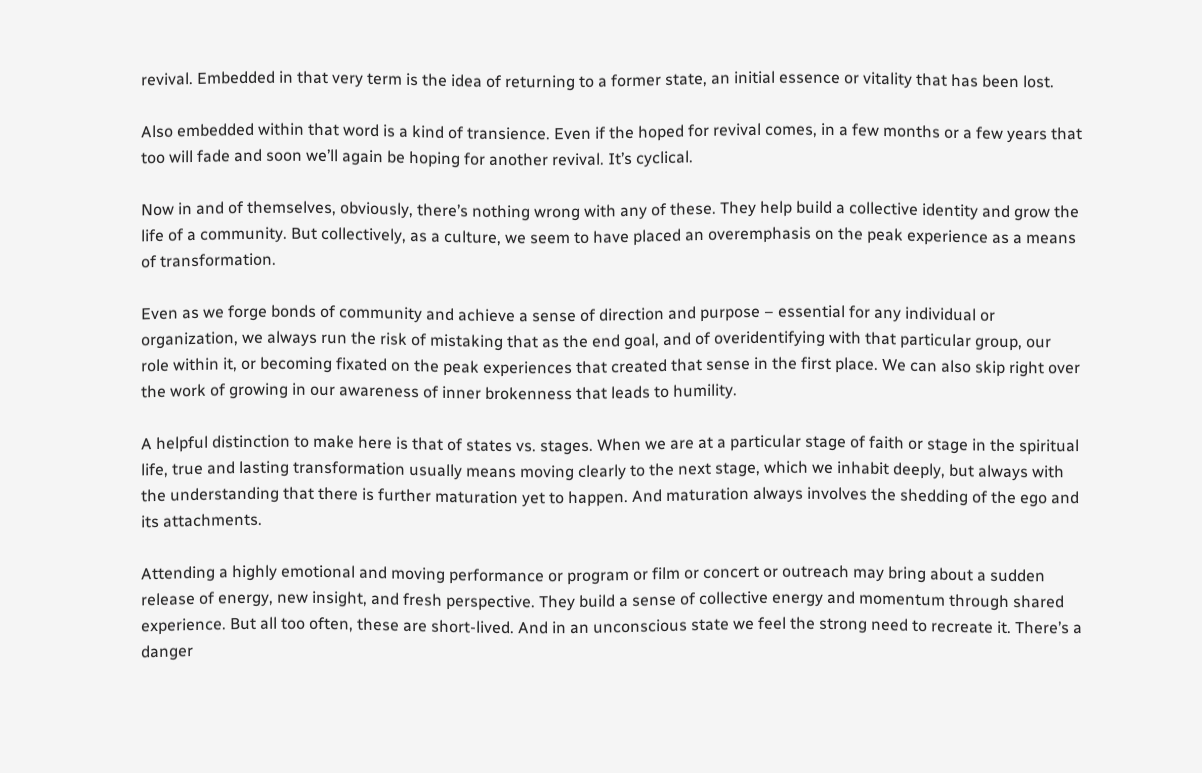revival. Embedded in that very term is the idea of returning to a former state, an initial essence or vitality that has been lost.

Also embedded within that word is a kind of transience. Even if the hoped for revival comes, in a few months or a few years that too will fade and soon we’ll again be hoping for another revival. It’s cyclical.

Now in and of themselves, obviously, there’s nothing wrong with any of these. They help build a collective identity and grow the life of a community. But collectively, as a culture, we seem to have placed an overemphasis on the peak experience as a means of transformation.

Even as we forge bonds of community and achieve a sense of direction and purpose – essential for any individual or organization, we always run the risk of mistaking that as the end goal, and of overidentifying with that particular group, our role within it, or becoming fixated on the peak experiences that created that sense in the first place. We can also skip right over the work of growing in our awareness of inner brokenness that leads to humility.

A helpful distinction to make here is that of states vs. stages. When we are at a particular stage of faith or stage in the spiritual life, true and lasting transformation usually means moving clearly to the next stage, which we inhabit deeply, but always with the understanding that there is further maturation yet to happen. And maturation always involves the shedding of the ego and its attachments.

Attending a highly emotional and moving performance or program or film or concert or outreach may bring about a sudden release of energy, new insight, and fresh perspective. They build a sense of collective energy and momentum through shared experience. But all too often, these are short-lived. And in an unconscious state we feel the strong need to recreate it. There’s a danger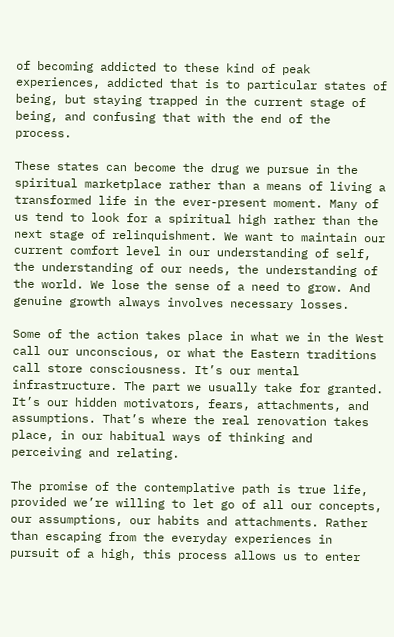of becoming addicted to these kind of peak experiences, addicted that is to particular states of being, but staying trapped in the current stage of being, and confusing that with the end of the process.

These states can become the drug we pursue in the spiritual marketplace rather than a means of living a transformed life in the ever-present moment. Many of us tend to look for a spiritual high rather than the next stage of relinquishment. We want to maintain our current comfort level in our understanding of self, the understanding of our needs, the understanding of the world. We lose the sense of a need to grow. And genuine growth always involves necessary losses.

Some of the action takes place in what we in the West call our unconscious, or what the Eastern traditions call store consciousness. It’s our mental infrastructure. The part we usually take for granted. It’s our hidden motivators, fears, attachments, and assumptions. That’s where the real renovation takes place, in our habitual ways of thinking and perceiving and relating.

The promise of the contemplative path is true life, provided we’re willing to let go of all our concepts, our assumptions, our habits and attachments. Rather than escaping from the everyday experiences in pursuit of a high, this process allows us to enter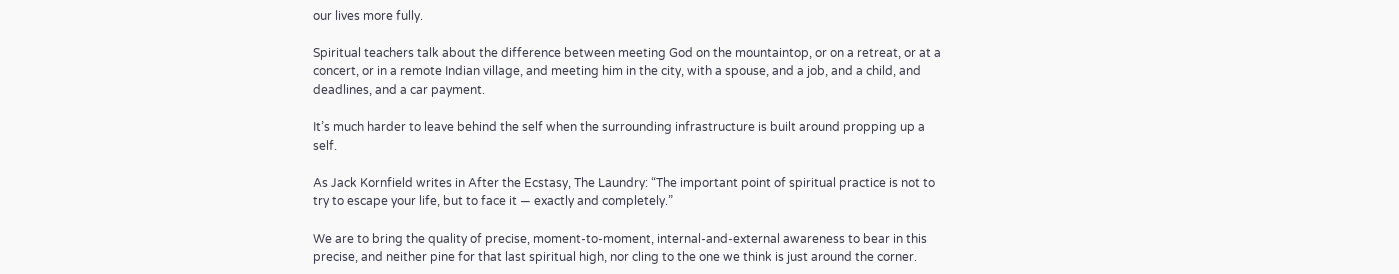our lives more fully.

Spiritual teachers talk about the difference between meeting God on the mountaintop, or on a retreat, or at a concert, or in a remote Indian village, and meeting him in the city, with a spouse, and a job, and a child, and deadlines, and a car payment.

It’s much harder to leave behind the self when the surrounding infrastructure is built around propping up a self.

As Jack Kornfield writes in After the Ecstasy, The Laundry: “The important point of spiritual practice is not to try to escape your life, but to face it — exactly and completely.”

We are to bring the quality of precise, moment-to-moment, internal-and-external awareness to bear in this precise, and neither pine for that last spiritual high, nor cling to the one we think is just around the corner.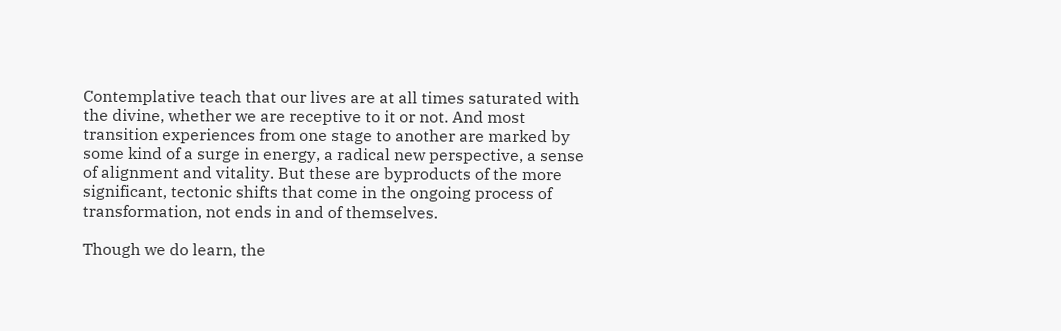Contemplative teach that our lives are at all times saturated with the divine, whether we are receptive to it or not. And most transition experiences from one stage to another are marked by some kind of a surge in energy, a radical new perspective, a sense of alignment and vitality. But these are byproducts of the more significant, tectonic shifts that come in the ongoing process of transformation, not ends in and of themselves.

Though we do learn, the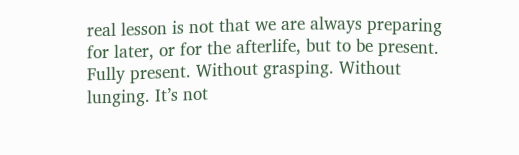real lesson is not that we are always preparing for later, or for the afterlife, but to be present. Fully present. Without grasping. Without lunging. It’s not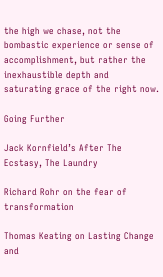the high we chase, not the bombastic experience or sense of accomplishment, but rather the inexhaustible depth and saturating grace of the right now.

Going Further

Jack Kornfield’s After The Ecstasy, The Laundry

Richard Rohr on the fear of transformation

Thomas Keating on Lasting Change and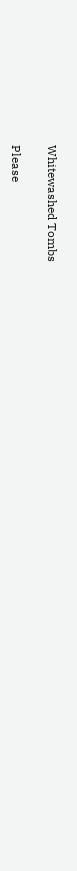Whitewashed Tombs

Please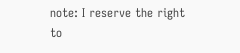note: I reserve the right to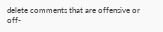delete comments that are offensive or off-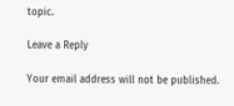topic.

Leave a Reply

Your email address will not be published.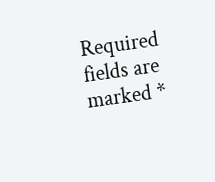Required fields are marked *